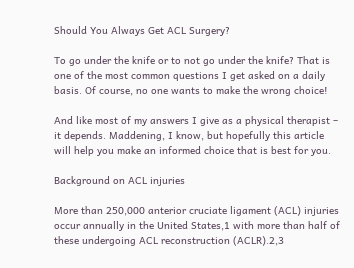Should You Always Get ACL Surgery?

To go under the knife or to not go under the knife? That is one of the most common questions I get asked on a daily basis. Of course, no one wants to make the wrong choice!

And like most of my answers I give as a physical therapist – it depends. Maddening, I know, but hopefully this article will help you make an informed choice that is best for you.

Background on ACL injuries

More than 250,000 anterior cruciate ligament (ACL) injuries occur annually in the United States,1 with more than half of these undergoing ACL reconstruction (ACLR).2,3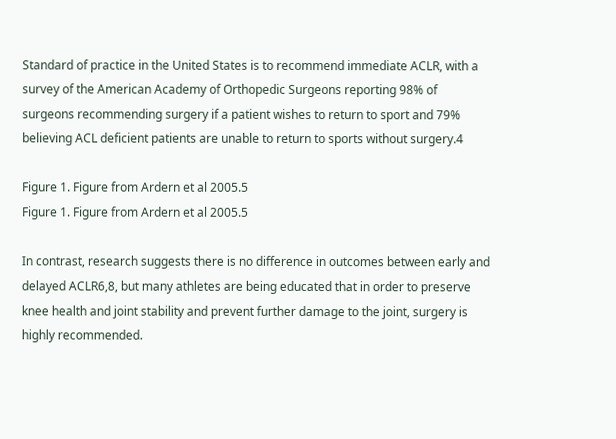Standard of practice in the United States is to recommend immediate ACLR, with a survey of the American Academy of Orthopedic Surgeons reporting 98% of surgeons recommending surgery if a patient wishes to return to sport and 79% believing ACL deficient patients are unable to return to sports without surgery.4

Figure 1. Figure from Ardern et al 2005.5
Figure 1. Figure from Ardern et al 2005.5

In contrast, research suggests there is no difference in outcomes between early and delayed ACLR6,8, but many athletes are being educated that in order to preserve knee health and joint stability and prevent further damage to the joint, surgery is highly recommended.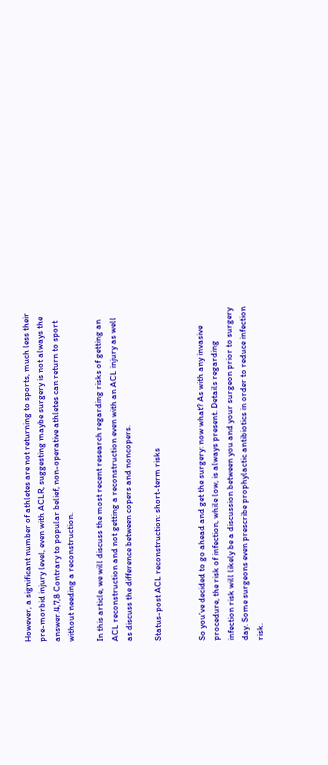However, a significant number of athletes are not returning to sports, much less their pre-morbid injury level, even with ACLR, suggesting maybe surgery is not always the answer.4,7,8 Contrary to popular belief, non-operative athletes can return to sport without needing a reconstruction.

In this article, we will discuss the most recent research regarding risks of getting an ACL reconstruction and not getting a reconstruction even with an ACL injury as well as discuss the difference between copers and noncopers.

Status-post ACL reconstruction: short-term risks


So you’ve decided to go ahead and get the surgery: now what? As with any invasive procedure, the risk of infection, while low, is always present. Details regarding infection risk will likely be a discussion between you and your surgeon prior to surgery day. Some surgeons even prescribe prophylactic antibiotics in order to reduce infection risk.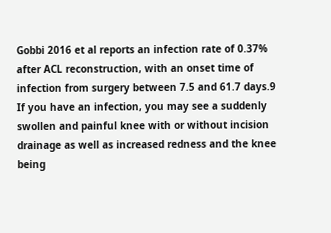Gobbi 2016 et al reports an infection rate of 0.37% after ACL reconstruction, with an onset time of infection from surgery between 7.5 and 61.7 days.9 If you have an infection, you may see a suddenly swollen and painful knee with or without incision drainage as well as increased redness and the knee being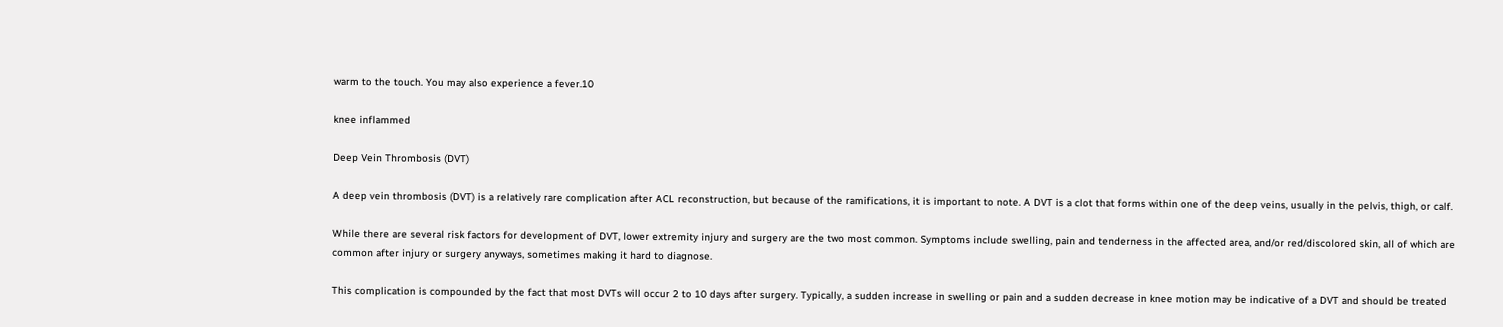warm to the touch. You may also experience a fever.10

knee inflammed

Deep Vein Thrombosis (DVT)

A deep vein thrombosis (DVT) is a relatively rare complication after ACL reconstruction, but because of the ramifications, it is important to note. A DVT is a clot that forms within one of the deep veins, usually in the pelvis, thigh, or calf.

While there are several risk factors for development of DVT, lower extremity injury and surgery are the two most common. Symptoms include swelling, pain and tenderness in the affected area, and/or red/discolored skin, all of which are common after injury or surgery anyways, sometimes making it hard to diagnose.

This complication is compounded by the fact that most DVTs will occur 2 to 10 days after surgery. Typically, a sudden increase in swelling or pain and a sudden decrease in knee motion may be indicative of a DVT and should be treated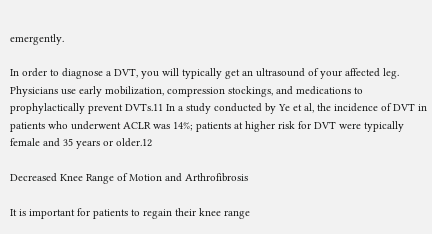emergently.

In order to diagnose a DVT, you will typically get an ultrasound of your affected leg. Physicians use early mobilization, compression stockings, and medications to prophylactically prevent DVTs.11 In a study conducted by Ye et al, the incidence of DVT in patients who underwent ACLR was 14%; patients at higher risk for DVT were typically female and 35 years or older.12

Decreased Knee Range of Motion and Arthrofibrosis

It is important for patients to regain their knee range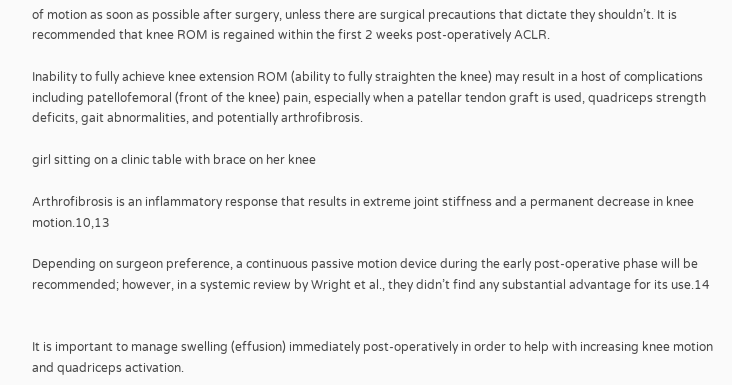of motion as soon as possible after surgery, unless there are surgical precautions that dictate they shouldn’t. It is recommended that knee ROM is regained within the first 2 weeks post-operatively ACLR.

Inability to fully achieve knee extension ROM (ability to fully straighten the knee) may result in a host of complications including patellofemoral (front of the knee) pain, especially when a patellar tendon graft is used, quadriceps strength deficits, gait abnormalities, and potentially arthrofibrosis.

girl sitting on a clinic table with brace on her knee

Arthrofibrosis is an inflammatory response that results in extreme joint stiffness and a permanent decrease in knee motion.10,13

Depending on surgeon preference, a continuous passive motion device during the early post-operative phase will be recommended; however, in a systemic review by Wright et al., they didn’t find any substantial advantage for its use.14


It is important to manage swelling (effusion) immediately post-operatively in order to help with increasing knee motion and quadriceps activation.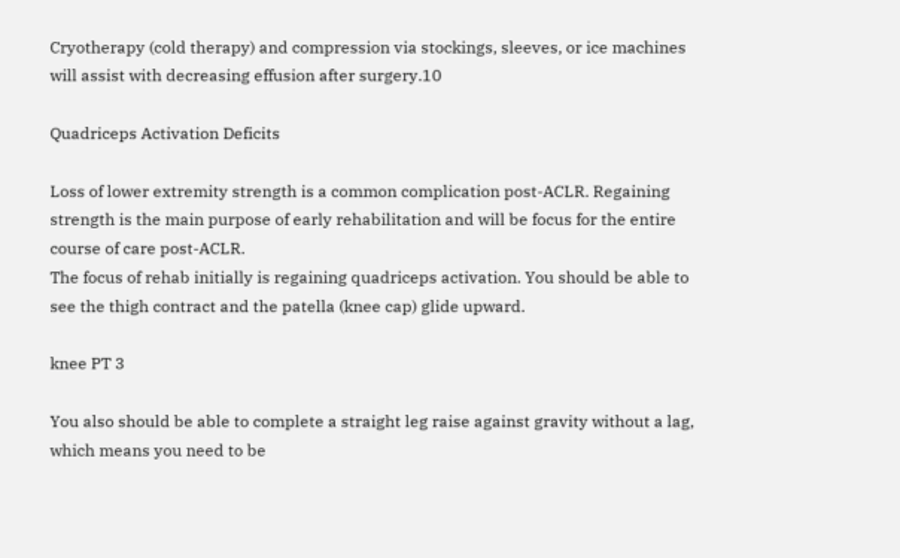Cryotherapy (cold therapy) and compression via stockings, sleeves, or ice machines will assist with decreasing effusion after surgery.10

Quadriceps Activation Deficits

Loss of lower extremity strength is a common complication post-ACLR. Regaining strength is the main purpose of early rehabilitation and will be focus for the entire course of care post-ACLR.
The focus of rehab initially is regaining quadriceps activation. You should be able to see the thigh contract and the patella (knee cap) glide upward.

knee PT 3

You also should be able to complete a straight leg raise against gravity without a lag, which means you need to be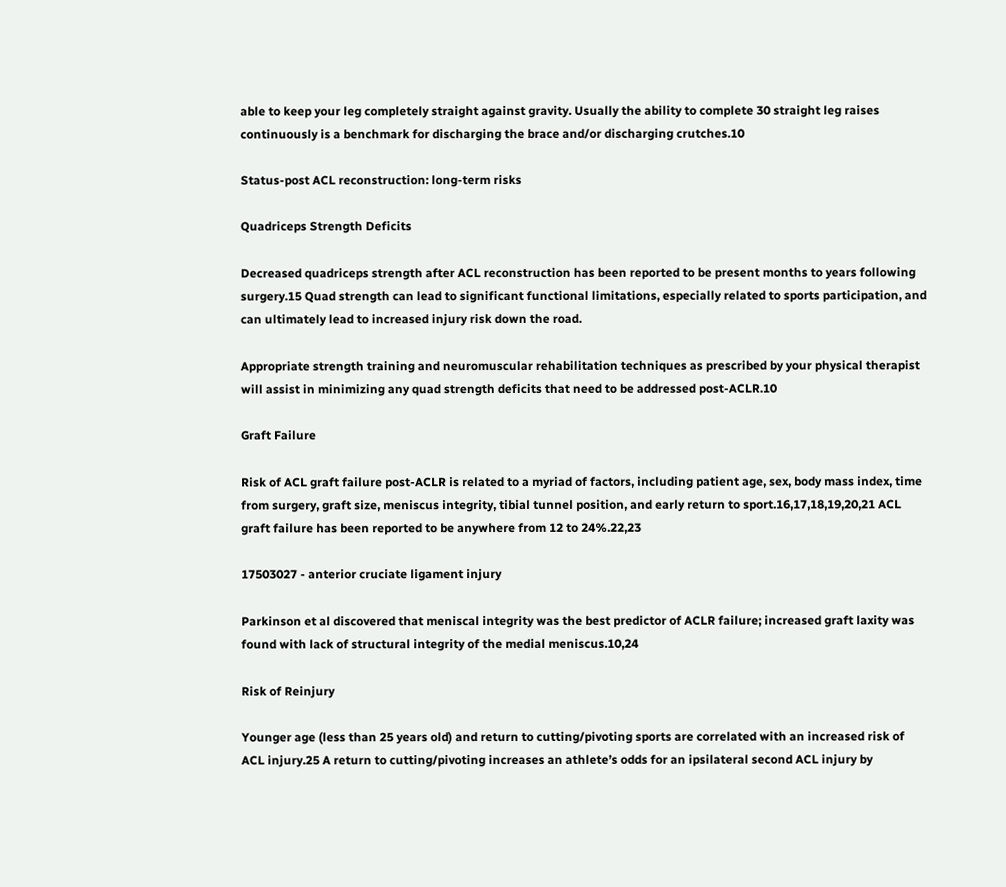able to keep your leg completely straight against gravity. Usually the ability to complete 30 straight leg raises continuously is a benchmark for discharging the brace and/or discharging crutches.10

Status-post ACL reconstruction: long-term risks

Quadriceps Strength Deficits

Decreased quadriceps strength after ACL reconstruction has been reported to be present months to years following surgery.15 Quad strength can lead to significant functional limitations, especially related to sports participation, and can ultimately lead to increased injury risk down the road.

Appropriate strength training and neuromuscular rehabilitation techniques as prescribed by your physical therapist will assist in minimizing any quad strength deficits that need to be addressed post-ACLR.10

Graft Failure

Risk of ACL graft failure post-ACLR is related to a myriad of factors, including patient age, sex, body mass index, time from surgery, graft size, meniscus integrity, tibial tunnel position, and early return to sport.16,17,18,19,20,21 ACL graft failure has been reported to be anywhere from 12 to 24%.22,23

17503027 - anterior cruciate ligament injury

Parkinson et al discovered that meniscal integrity was the best predictor of ACLR failure; increased graft laxity was found with lack of structural integrity of the medial meniscus.10,24

Risk of Reinjury

Younger age (less than 25 years old) and return to cutting/pivoting sports are correlated with an increased risk of ACL injury.25 A return to cutting/pivoting increases an athlete’s odds for an ipsilateral second ACL injury by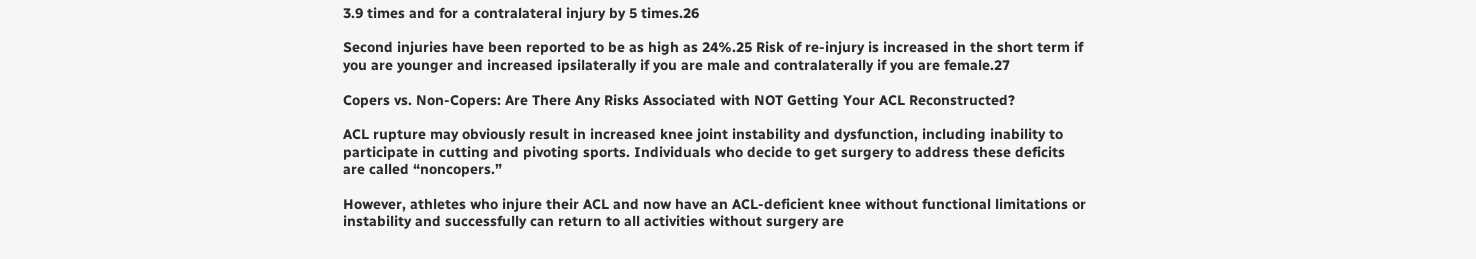3.9 times and for a contralateral injury by 5 times.26

Second injuries have been reported to be as high as 24%.25 Risk of re-injury is increased in the short term if you are younger and increased ipsilaterally if you are male and contralaterally if you are female.27

Copers vs. Non-Copers: Are There Any Risks Associated with NOT Getting Your ACL Reconstructed?

ACL rupture may obviously result in increased knee joint instability and dysfunction, including inability to participate in cutting and pivoting sports. Individuals who decide to get surgery to address these deficits are called “noncopers.”

However, athletes who injure their ACL and now have an ACL-deficient knee without functional limitations or instability and successfully can return to all activities without surgery are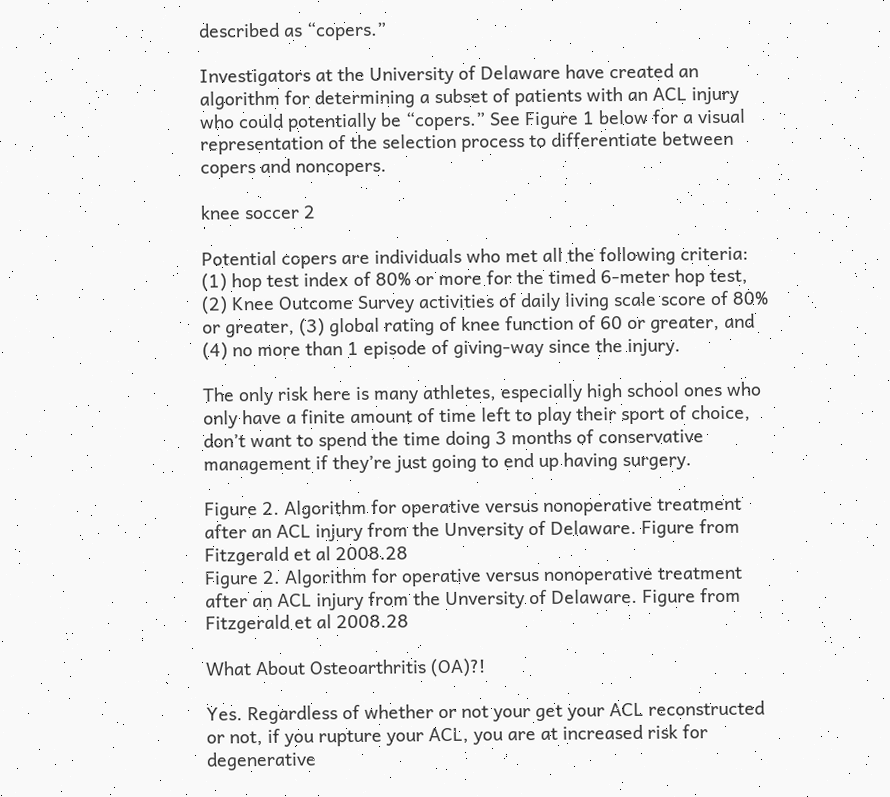described as “copers.”

Investigators at the University of Delaware have created an algorithm for determining a subset of patients with an ACL injury who could potentially be “copers.” See Figure 1 below for a visual representation of the selection process to differentiate between copers and noncopers.

knee soccer 2

Potential copers are individuals who met all the following criteria: (1) hop test index of 80% or more for the timed 6-meter hop test, (2) Knee Outcome Survey activities of daily living scale score of 80% or greater, (3) global rating of knee function of 60 or greater, and (4) no more than 1 episode of giving-way since the injury.

The only risk here is many athletes, especially high school ones who only have a finite amount of time left to play their sport of choice, don’t want to spend the time doing 3 months of conservative management if they’re just going to end up having surgery.

Figure 2. Algorithm for operative versus nonoperative treatment after an ACL injury from the Unversity of Delaware. Figure from Fitzgerald et al 2008.28
Figure 2. Algorithm for operative versus nonoperative treatment after an ACL injury from the Unversity of Delaware. Figure from Fitzgerald et al 2008.28

What About Osteoarthritis (OA)?!

Yes. Regardless of whether or not your get your ACL reconstructed or not, if you rupture your ACL, you are at increased risk for degenerative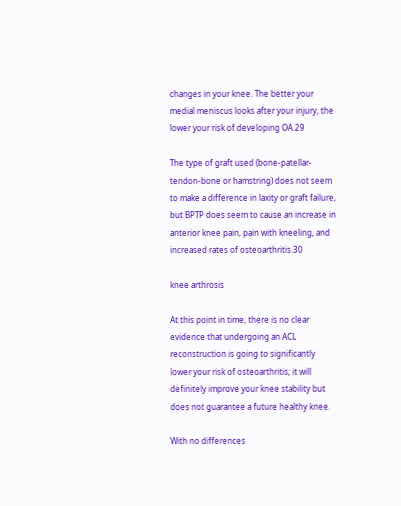changes in your knee. The better your medial meniscus looks after your injury, the lower your risk of developing OA.29

The type of graft used (bone-patellar-tendon-bone or hamstring) does not seem to make a difference in laxity or graft failure, but BPTP does seem to cause an increase in anterior knee pain, pain with kneeling, and increased rates of osteoarthritis.30

knee arthrosis

At this point in time, there is no clear evidence that undergoing an ACL reconstruction is going to significantly lower your risk of osteoarthritis; it will definitely improve your knee stability but does not guarantee a future healthy knee.

With no differences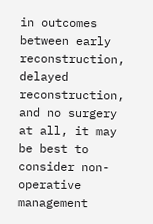in outcomes between early reconstruction, delayed reconstruction, and no surgery at all, it may be best to consider non-operative management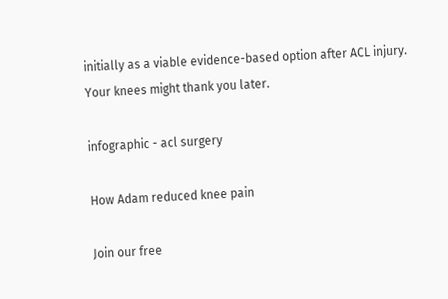initially as a viable evidence-based option after ACL injury. Your knees might thank you later.

infographic - acl surgery

How Adam reduced knee pain

Join our free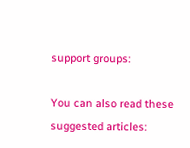support groups:

You can also read these suggested articles: